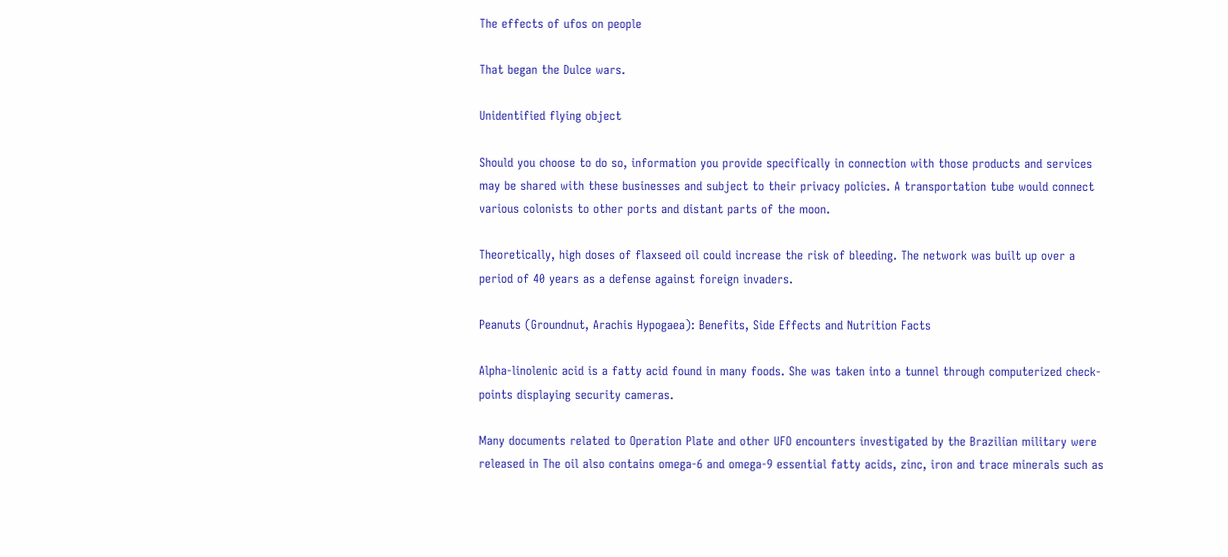The effects of ufos on people

That began the Dulce wars.

Unidentified flying object

Should you choose to do so, information you provide specifically in connection with those products and services may be shared with these businesses and subject to their privacy policies. A transportation tube would connect various colonists to other ports and distant parts of the moon.

Theoretically, high doses of flaxseed oil could increase the risk of bleeding. The network was built up over a period of 40 years as a defense against foreign invaders.

Peanuts (Groundnut, Arachis Hypogaea): Benefits, Side Effects and Nutrition Facts

Alpha-linolenic acid is a fatty acid found in many foods. She was taken into a tunnel through computerized check-points displaying security cameras.

Many documents related to Operation Plate and other UFO encounters investigated by the Brazilian military were released in The oil also contains omega-6 and omega-9 essential fatty acids, zinc, iron and trace minerals such as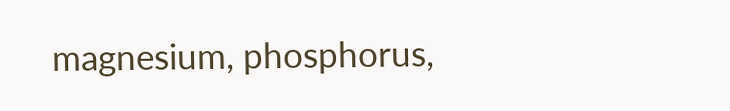magnesium, phosphorus,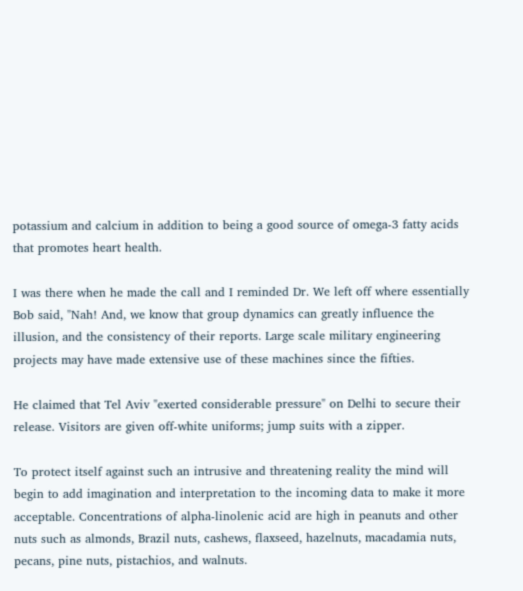potassium and calcium in addition to being a good source of omega-3 fatty acids that promotes heart health.

I was there when he made the call and I reminded Dr. We left off where essentially Bob said, "Nah! And, we know that group dynamics can greatly influence the illusion, and the consistency of their reports. Large scale military engineering projects may have made extensive use of these machines since the fifties.

He claimed that Tel Aviv "exerted considerable pressure" on Delhi to secure their release. Visitors are given off-white uniforms; jump suits with a zipper.

To protect itself against such an intrusive and threatening reality the mind will begin to add imagination and interpretation to the incoming data to make it more acceptable. Concentrations of alpha-linolenic acid are high in peanuts and other nuts such as almonds, Brazil nuts, cashews, flaxseed, hazelnuts, macadamia nuts, pecans, pine nuts, pistachios, and walnuts.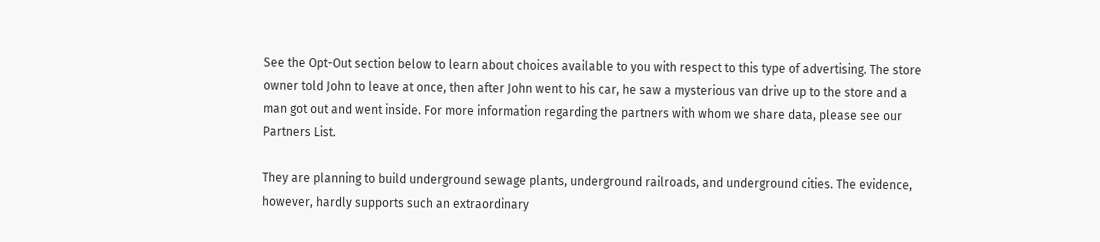See the Opt-Out section below to learn about choices available to you with respect to this type of advertising. The store owner told John to leave at once, then after John went to his car, he saw a mysterious van drive up to the store and a man got out and went inside. For more information regarding the partners with whom we share data, please see our Partners List.

They are planning to build underground sewage plants, underground railroads, and underground cities. The evidence, however, hardly supports such an extraordinary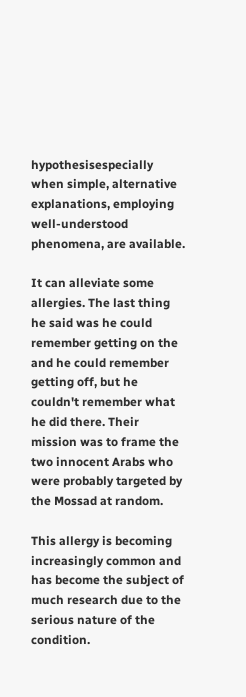hypothesisespecially when simple, alternative explanations, employing well-understood phenomena, are available.

It can alleviate some allergies. The last thing he said was he could remember getting on the and he could remember getting off, but he couldn't remember what he did there. Their mission was to frame the two innocent Arabs who were probably targeted by the Mossad at random.

This allergy is becoming increasingly common and has become the subject of much research due to the serious nature of the condition.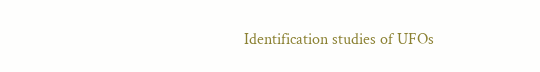Identification studies of UFOs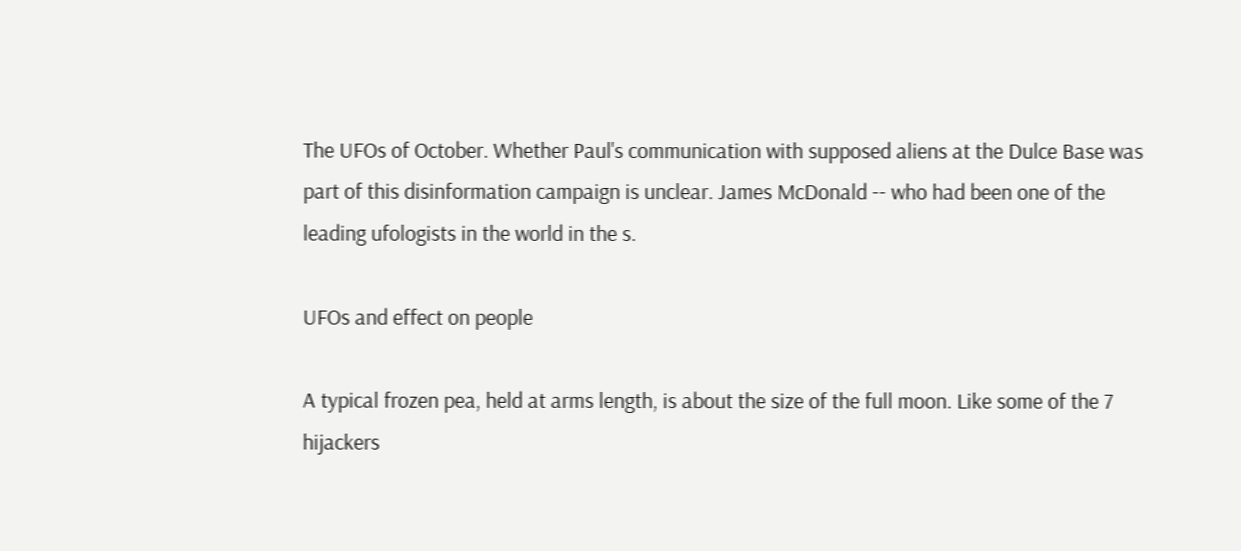The UFOs of October. Whether Paul's communication with supposed aliens at the Dulce Base was part of this disinformation campaign is unclear. James McDonald -- who had been one of the leading ufologists in the world in the s.

UFOs and effect on people

A typical frozen pea, held at arms length, is about the size of the full moon. Like some of the 7 hijackers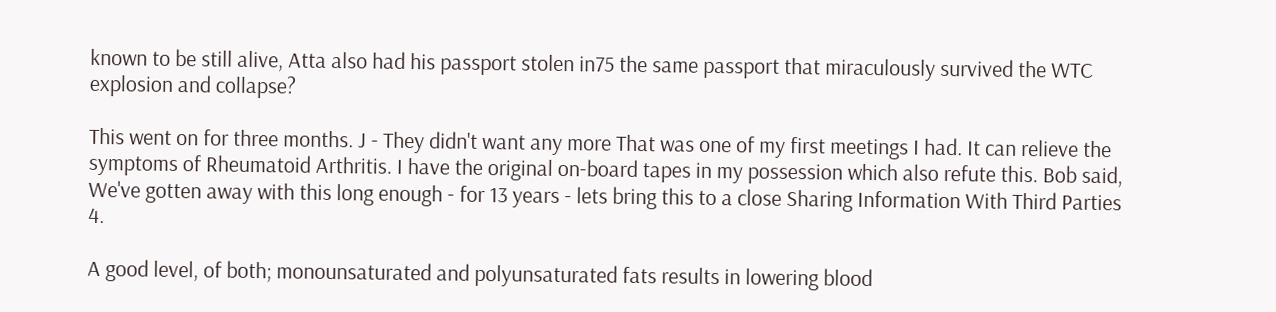known to be still alive, Atta also had his passport stolen in75 the same passport that miraculously survived the WTC explosion and collapse?

This went on for three months. J - They didn't want any more That was one of my first meetings I had. It can relieve the symptoms of Rheumatoid Arthritis. I have the original on-board tapes in my possession which also refute this. Bob said, We've gotten away with this long enough - for 13 years - lets bring this to a close Sharing Information With Third Parties 4.

A good level, of both; monounsaturated and polyunsaturated fats results in lowering blood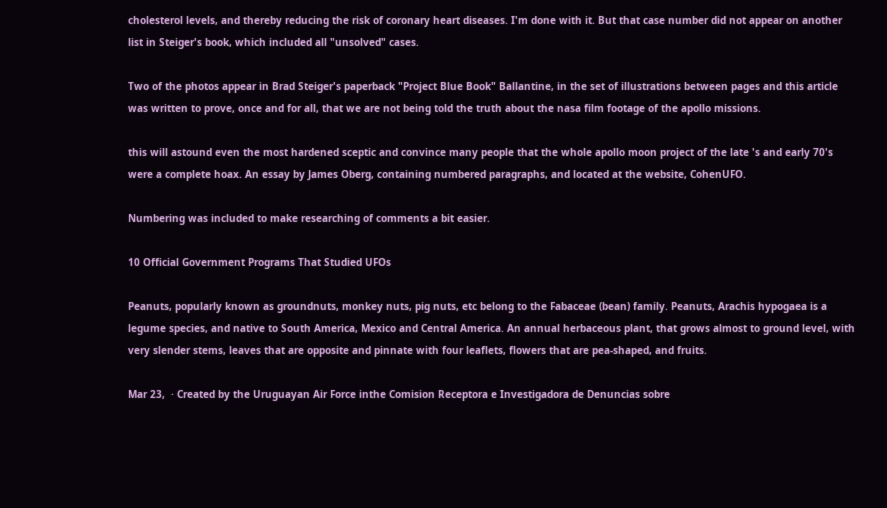cholesterol levels, and thereby reducing the risk of coronary heart diseases. I'm done with it. But that case number did not appear on another list in Steiger's book, which included all "unsolved" cases.

Two of the photos appear in Brad Steiger's paperback "Project Blue Book" Ballantine, in the set of illustrations between pages and this article was written to prove, once and for all, that we are not being told the truth about the nasa film footage of the apollo missions.

this will astound even the most hardened sceptic and convince many people that the whole apollo moon project of the late 's and early 70's were a complete hoax. An essay by James Oberg, containing numbered paragraphs, and located at the website, CohenUFO.

Numbering was included to make researching of comments a bit easier.

10 Official Government Programs That Studied UFOs

Peanuts, popularly known as groundnuts, monkey nuts, pig nuts, etc belong to the Fabaceae (bean) family. Peanuts, Arachis hypogaea is a legume species, and native to South America, Mexico and Central America. An annual herbaceous plant, that grows almost to ground level, with very slender stems, leaves that are opposite and pinnate with four leaflets, flowers that are pea-shaped, and fruits.

Mar 23,  · Created by the Uruguayan Air Force inthe Comision Receptora e Investigadora de Denuncias sobre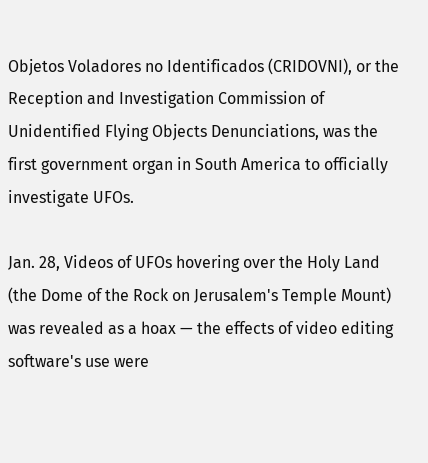Objetos Voladores no Identificados (CRIDOVNI), or the Reception and Investigation Commission of Unidentified Flying Objects Denunciations, was the first government organ in South America to officially investigate UFOs.

Jan. 28, Videos of UFOs hovering over the Holy Land (the Dome of the Rock on Jerusalem's Temple Mount) was revealed as a hoax — the effects of video editing software's use were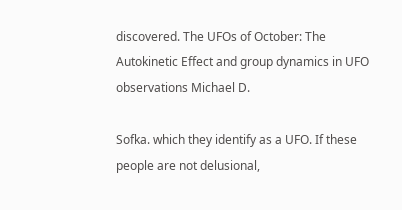discovered. The UFOs of October: The Autokinetic Effect and group dynamics in UFO observations Michael D.

Sofka. which they identify as a UFO. If these people are not delusional,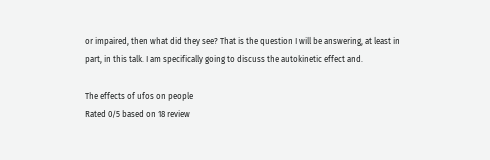or impaired, then what did they see? That is the question I will be answering, at least in part, in this talk. I am specifically going to discuss the autokinetic effect and.

The effects of ufos on people
Rated 0/5 based on 18 review